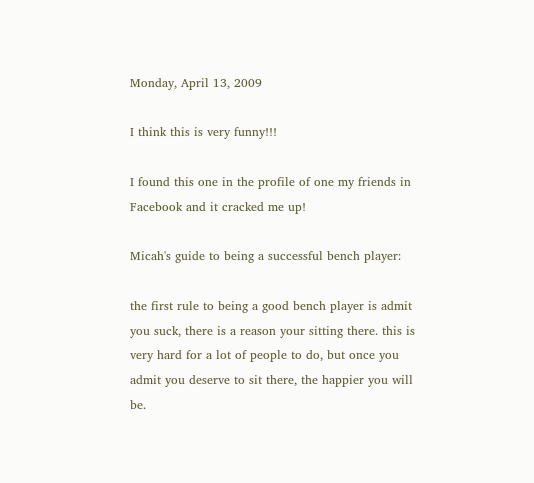Monday, April 13, 2009

I think this is very funny!!!

I found this one in the profile of one my friends in Facebook and it cracked me up!

Micah's guide to being a successful bench player:

the first rule to being a good bench player is admit you suck, there is a reason your sitting there. this is very hard for a lot of people to do, but once you admit you deserve to sit there, the happier you will be.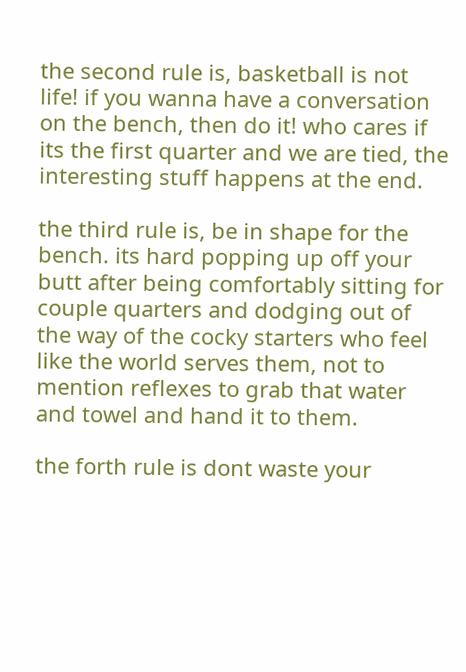the second rule is, basketball is not life! if you wanna have a conversation on the bench, then do it! who cares if its the first quarter and we are tied, the interesting stuff happens at the end.

the third rule is, be in shape for the bench. its hard popping up off your butt after being comfortably sitting for couple quarters and dodging out of the way of the cocky starters who feel like the world serves them, not to mention reflexes to grab that water and towel and hand it to them.

the forth rule is dont waste your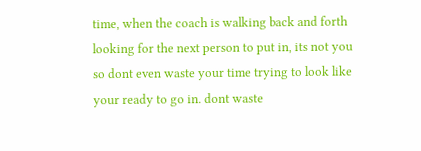time, when the coach is walking back and forth looking for the next person to put in, its not you so dont even waste your time trying to look like your ready to go in. dont waste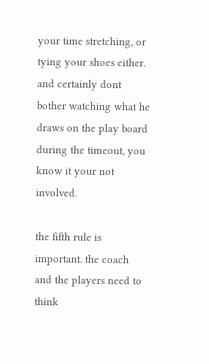your time stretching, or tying your shoes either. and certainly dont bother watching what he draws on the play board during the timeout, you know it your not involved.

the fifth rule is important. the coach and the players need to think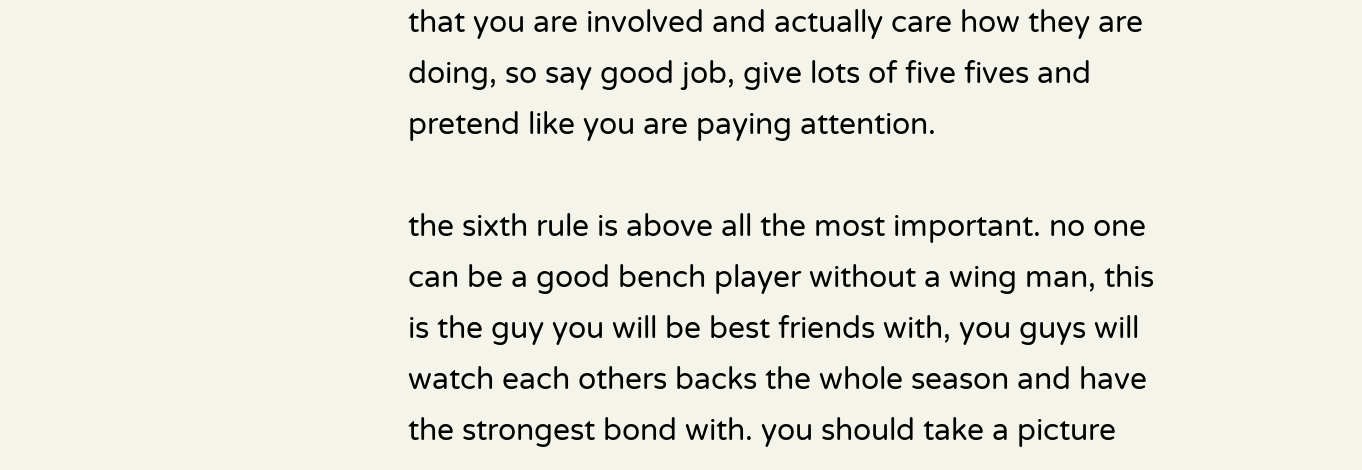that you are involved and actually care how they are doing, so say good job, give lots of five fives and pretend like you are paying attention.

the sixth rule is above all the most important. no one can be a good bench player without a wing man, this is the guy you will be best friends with, you guys will watch each others backs the whole season and have the strongest bond with. you should take a picture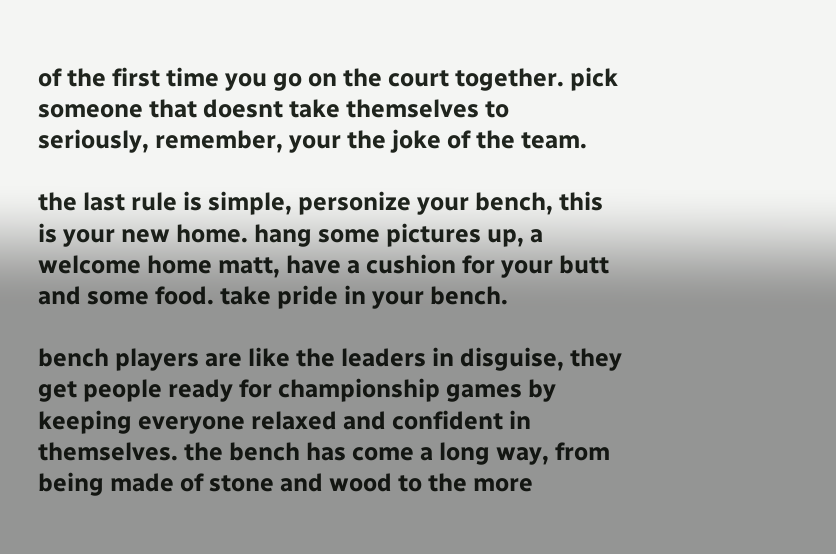of the first time you go on the court together. pick someone that doesnt take themselves to seriously, remember, your the joke of the team.

the last rule is simple, personize your bench, this is your new home. hang some pictures up, a welcome home matt, have a cushion for your butt and some food. take pride in your bench.

bench players are like the leaders in disguise, they get people ready for championship games by keeping everyone relaxed and confident in themselves. the bench has come a long way, from being made of stone and wood to the more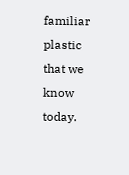familiar plastic that we know today.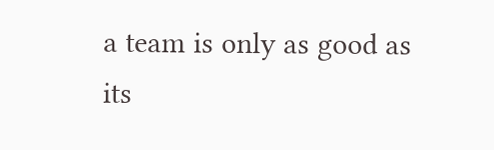a team is only as good as its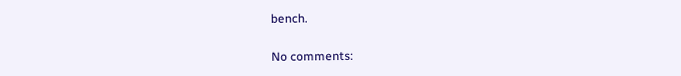bench.

No comments: